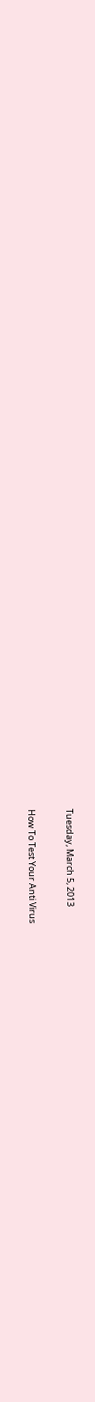Tuesday, March 5, 2013

How To Test Your Anti Virus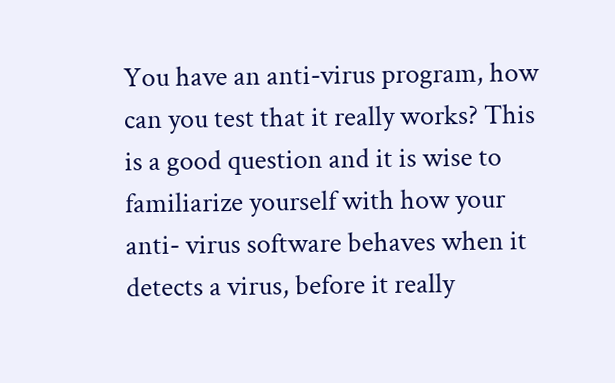You have an anti-virus program, how can you test that it really works? This is a good question and it is wise to familiarize yourself with how your anti- virus software behaves when it detects a virus, before it really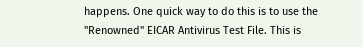happens. One quick way to do this is to use the "Renowned" EICAR Antivirus Test File. This is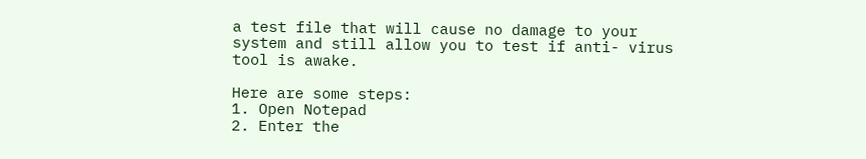a test file that will cause no damage to your system and still allow you to test if anti- virus tool is awake.

Here are some steps:
1. Open Notepad
2. Enter the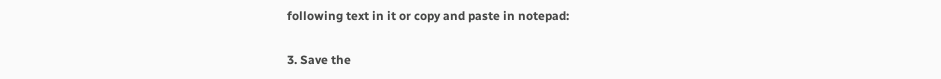following text in it or copy and paste in notepad:

3. Save the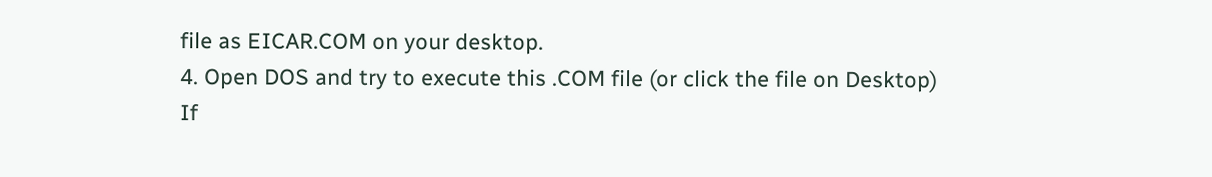file as EICAR.COM on your desktop.
4. Open DOS and try to execute this .COM file (or click the file on Desktop)
If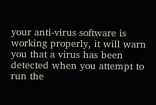your anti-virus software is working properly, it will warn you that a virus has been detected when you attempt to run the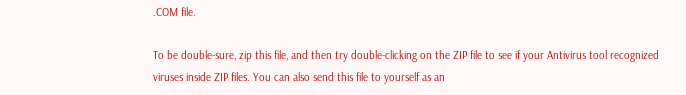.COM file.

To be double-sure, zip this file, and then try double-clicking on the ZIP file to see if your Antivirus tool recognized viruses inside ZIP files. You can also send this file to yourself as an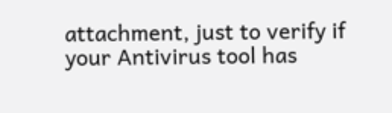attachment, just to verify if your Antivirus tool has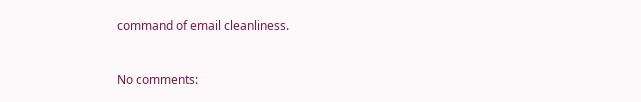command of email cleanliness.


No comments: